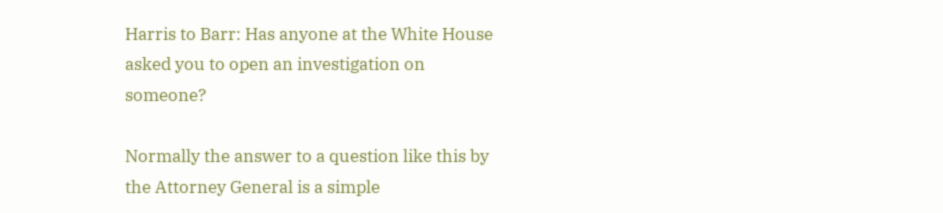Harris to Barr: Has anyone at the White House asked you to open an investigation on someone?

Normally the answer to a question like this by the Attorney General is a simple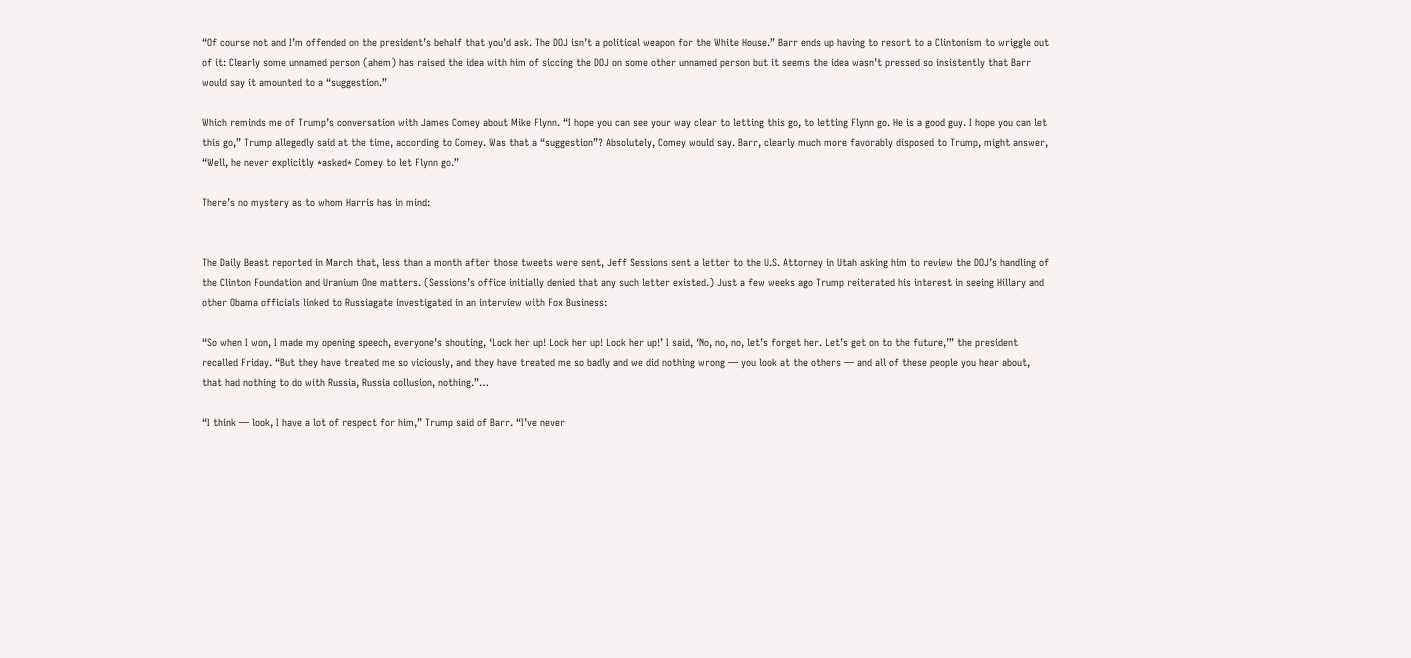“Of course not and I’m offended on the president’s behalf that you’d ask. The DOJ isn’t a political weapon for the White House.” Barr ends up having to resort to a Clintonism to wriggle out of it: Clearly some unnamed person (ahem) has raised the idea with him of siccing the DOJ on some other unnamed person but it seems the idea wasn’t pressed so insistently that Barr would say it amounted to a “suggestion.”

Which reminds me of Trump’s conversation with James Comey about Mike Flynn. “I hope you can see your way clear to letting this go, to letting Flynn go. He is a good guy. I hope you can let this go,” Trump allegedly said at the time, according to Comey. Was that a “suggestion”? Absolutely, Comey would say. Barr, clearly much more favorably disposed to Trump, might answer, “Well, he never explicitly *asked* Comey to let Flynn go.”

There’s no mystery as to whom Harris has in mind:


The Daily Beast reported in March that, less than a month after those tweets were sent, Jeff Sessions sent a letter to the U.S. Attorney in Utah asking him to review the DOJ’s handling of the Clinton Foundation and Uranium One matters. (Sessions’s office initially denied that any such letter existed.) Just a few weeks ago Trump reiterated his interest in seeing Hillary and other Obama officials linked to Russiagate investigated in an interview with Fox Business:

“So when I won, I made my opening speech, everyone’s shouting, ‘Lock her up! Lock her up! Lock her up!’ I said, ‘No, no, no, let’s forget her. Let’s get on to the future,’” the president recalled Friday. “But they have treated me so viciously, and they have treated me so badly and we did nothing wrong — you look at the others — and all of these people you hear about, that had nothing to do with Russia, Russia collusion, nothing.”…

“I think — look, I have a lot of respect for him,” Trump said of Barr. “I’ve never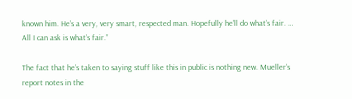known him. He’s a very, very smart, respected man. Hopefully he’ll do what’s fair. … All I can ask is what’s fair.”

The fact that he’s taken to saying stuff like this in public is nothing new. Mueller’s report notes in the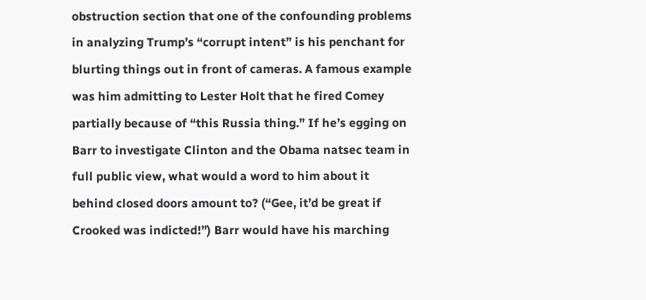obstruction section that one of the confounding problems in analyzing Trump’s “corrupt intent” is his penchant for blurting things out in front of cameras. A famous example was him admitting to Lester Holt that he fired Comey partially because of “this Russia thing.” If he’s egging on Barr to investigate Clinton and the Obama natsec team in full public view, what would a word to him about it behind closed doors amount to? (“Gee, it’d be great if Crooked was indicted!”) Barr would have his marching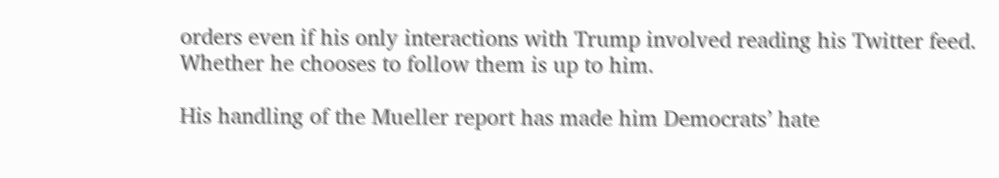orders even if his only interactions with Trump involved reading his Twitter feed. Whether he chooses to follow them is up to him.

His handling of the Mueller report has made him Democrats’ hate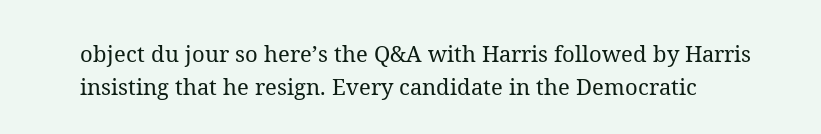object du jour so here’s the Q&A with Harris followed by Harris insisting that he resign. Every candidate in the Democratic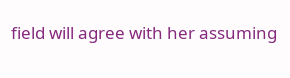field will agree with her assuming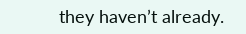they haven’t already.